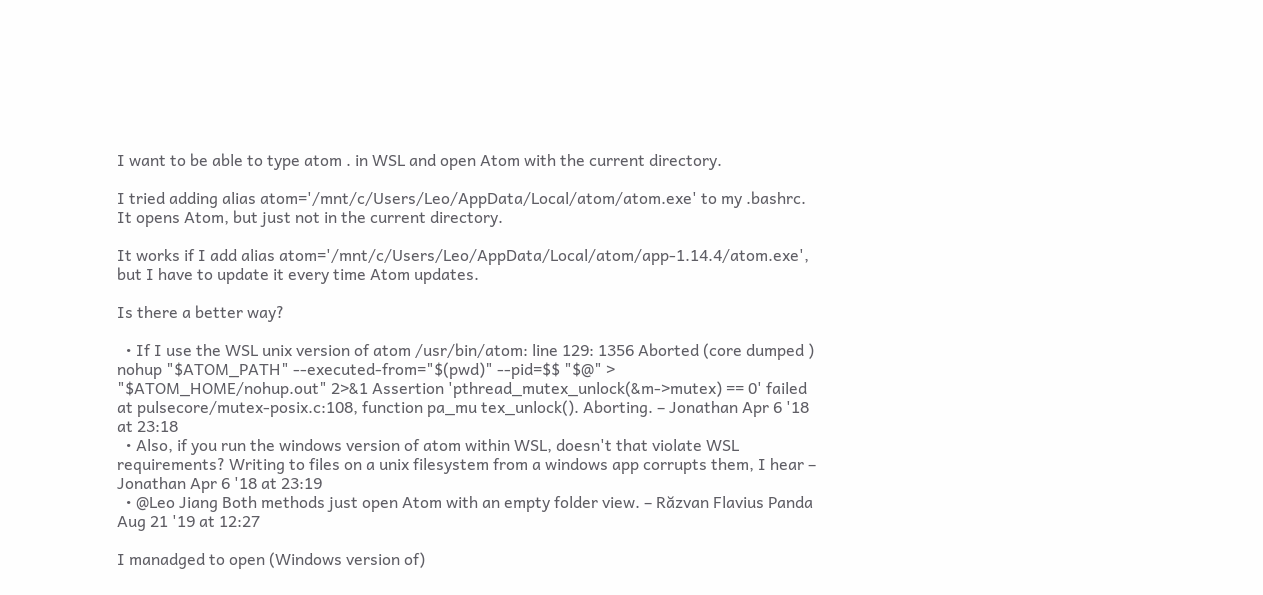I want to be able to type atom . in WSL and open Atom with the current directory.

I tried adding alias atom='/mnt/c/Users/Leo/AppData/Local/atom/atom.exe' to my .bashrc. It opens Atom, but just not in the current directory.

It works if I add alias atom='/mnt/c/Users/Leo/AppData/Local/atom/app-1.14.4/atom.exe', but I have to update it every time Atom updates.

Is there a better way?

  • If I use the WSL unix version of atom /usr/bin/atom: line 129: 1356 Aborted (core dumped ) nohup "$ATOM_PATH" --executed-from="$(pwd)" --pid=$$ "$@" > "$ATOM_HOME/nohup.out" 2>&1 Assertion 'pthread_mutex_unlock(&m->mutex) == 0' failed at pulsecore/mutex-posix.c:108, function pa_mu tex_unlock(). Aborting. – Jonathan Apr 6 '18 at 23:18
  • Also, if you run the windows version of atom within WSL, doesn't that violate WSL requirements? Writing to files on a unix filesystem from a windows app corrupts them, I hear – Jonathan Apr 6 '18 at 23:19
  • @Leo Jiang Both methods just open Atom with an empty folder view. – Răzvan Flavius Panda Aug 21 '19 at 12:27

I manadged to open (Windows version of)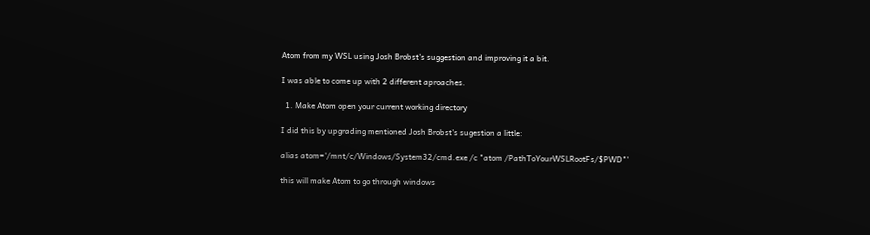Atom from my WSL using Josh Brobst's suggestion and improving it a bit.

I was able to come up with 2 different aproaches.

  1. Make Atom open your current working directory

I did this by upgrading mentioned Josh Brobst's sugestion a little:

alias atom='/mnt/c/Windows/System32/cmd.exe /c "atom /PathToYourWSLRootFs/$PWD"'

this will make Atom to go through windows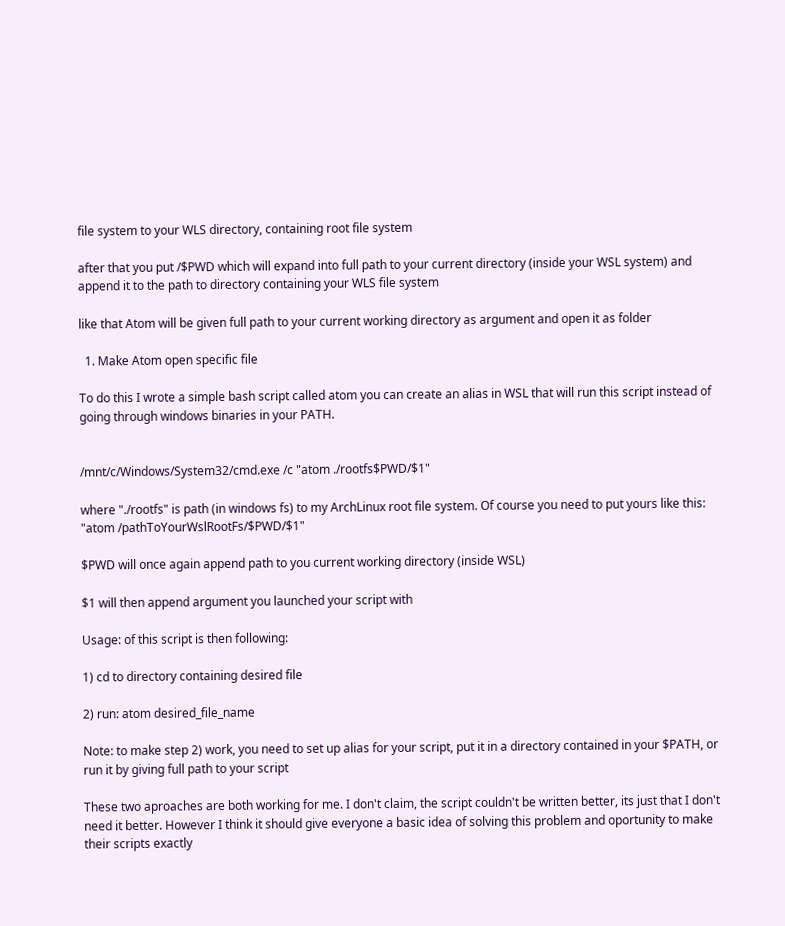file system to your WLS directory, containing root file system

after that you put /$PWD which will expand into full path to your current directory (inside your WSL system) and append it to the path to directory containing your WLS file system

like that Atom will be given full path to your current working directory as argument and open it as folder

  1. Make Atom open specific file

To do this I wrote a simple bash script called atom you can create an alias in WSL that will run this script instead of going through windows binaries in your PATH.


/mnt/c/Windows/System32/cmd.exe /c "atom ./rootfs$PWD/$1"

where "./rootfs" is path (in windows fs) to my ArchLinux root file system. Of course you need to put yours like this: "atom /pathToYourWslRootFs/$PWD/$1"

$PWD will once again append path to you current working directory (inside WSL)

$1 will then append argument you launched your script with

Usage: of this script is then following:

1) cd to directory containing desired file

2) run: atom desired_file_name

Note: to make step 2) work, you need to set up alias for your script, put it in a directory contained in your $PATH, or run it by giving full path to your script

These two aproaches are both working for me. I don't claim, the script couldn't be written better, its just that I don't need it better. However I think it should give everyone a basic idea of solving this problem and oportunity to make their scripts exactly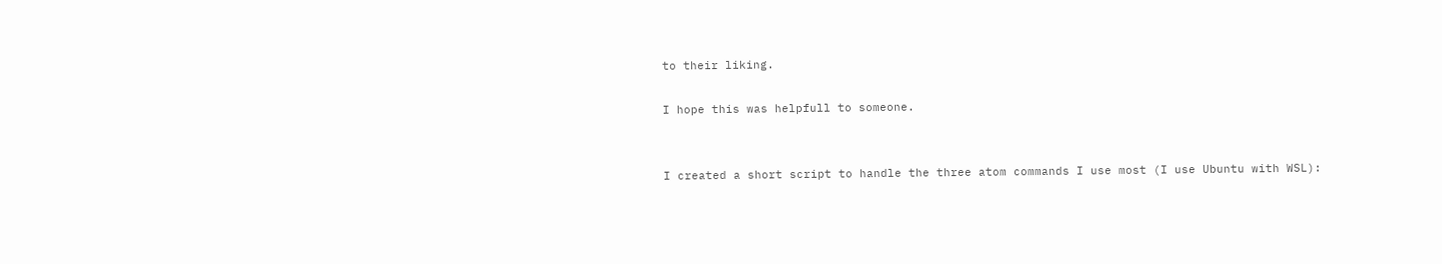to their liking.

I hope this was helpfull to someone.


I created a short script to handle the three atom commands I use most (I use Ubuntu with WSL):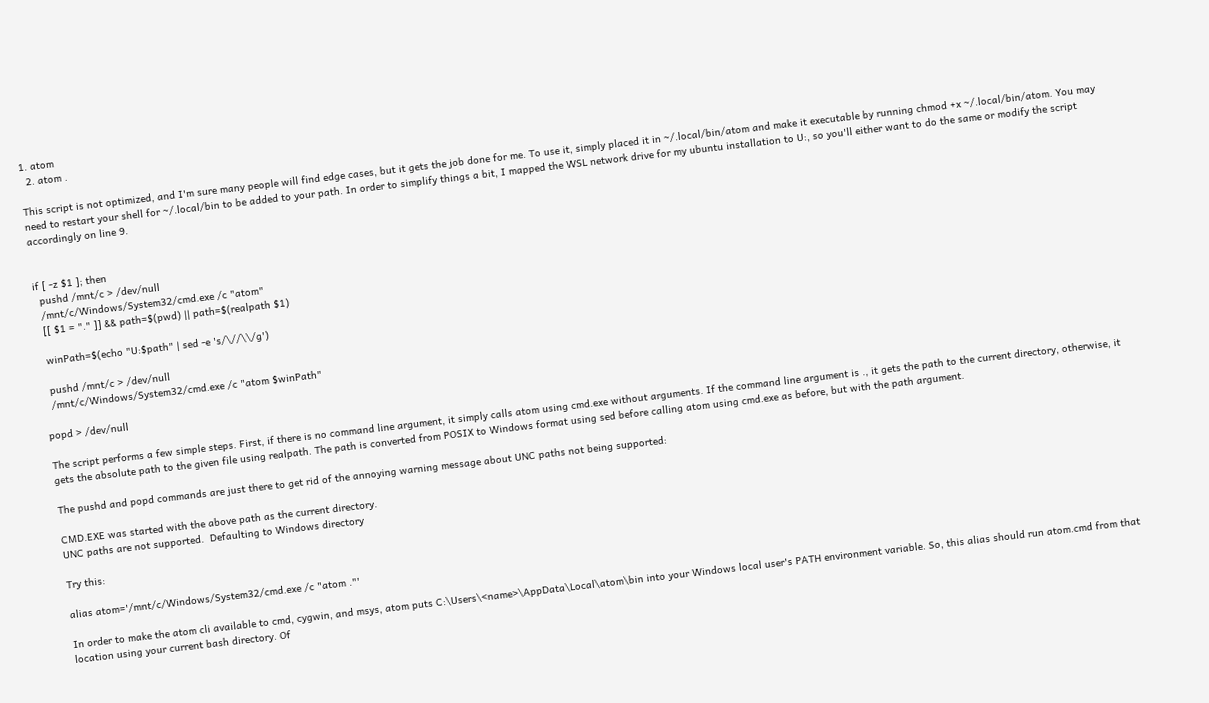1. atom
  2. atom .

This script is not optimized, and I'm sure many people will find edge cases, but it gets the job done for me. To use it, simply placed it in ~/.local/bin/atom and make it executable by running chmod +x ~/.local/bin/atom. You may need to restart your shell for ~/.local/bin to be added to your path. In order to simplify things a bit, I mapped the WSL network drive for my ubuntu installation to U:, so you'll either want to do the same or modify the script accordingly on line 9.


if [ -z $1 ]; then
  pushd /mnt/c > /dev/null
  /mnt/c/Windows/System32/cmd.exe /c "atom"
  [[ $1 = "." ]] && path=$(pwd) || path=$(realpath $1)

  winPath=$(echo "U:$path" | sed -e 's/\//\\/g')

  pushd /mnt/c > /dev/null
  /mnt/c/Windows/System32/cmd.exe /c "atom $winPath"

popd > /dev/null

The script performs a few simple steps. First, if there is no command line argument, it simply calls atom using cmd.exe without arguments. If the command line argument is ., it gets the path to the current directory, otherwise, it gets the absolute path to the given file using realpath. The path is converted from POSIX to Windows format using sed before calling atom using cmd.exe as before, but with the path argument.

The pushd and popd commands are just there to get rid of the annoying warning message about UNC paths not being supported:

CMD.EXE was started with the above path as the current directory.
UNC paths are not supported.  Defaulting to Windows directory

Try this:

alias atom='/mnt/c/Windows/System32/cmd.exe /c "atom ."'

In order to make the atom cli available to cmd, cygwin, and msys, atom puts C:\Users\<name>\AppData\Local\atom\bin into your Windows local user's PATH environment variable. So, this alias should run atom.cmd from that location using your current bash directory. Of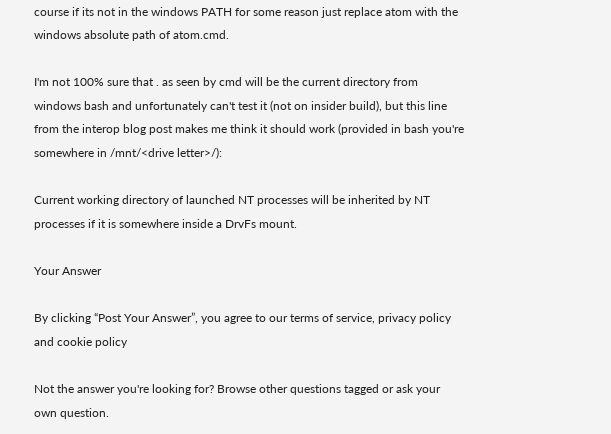course if its not in the windows PATH for some reason just replace atom with the windows absolute path of atom.cmd.

I'm not 100% sure that . as seen by cmd will be the current directory from windows bash and unfortunately can't test it (not on insider build), but this line from the interop blog post makes me think it should work (provided in bash you're somewhere in /mnt/<drive letter>/):

Current working directory of launched NT processes will be inherited by NT processes if it is somewhere inside a DrvFs mount.

Your Answer

By clicking “Post Your Answer”, you agree to our terms of service, privacy policy and cookie policy

Not the answer you're looking for? Browse other questions tagged or ask your own question.